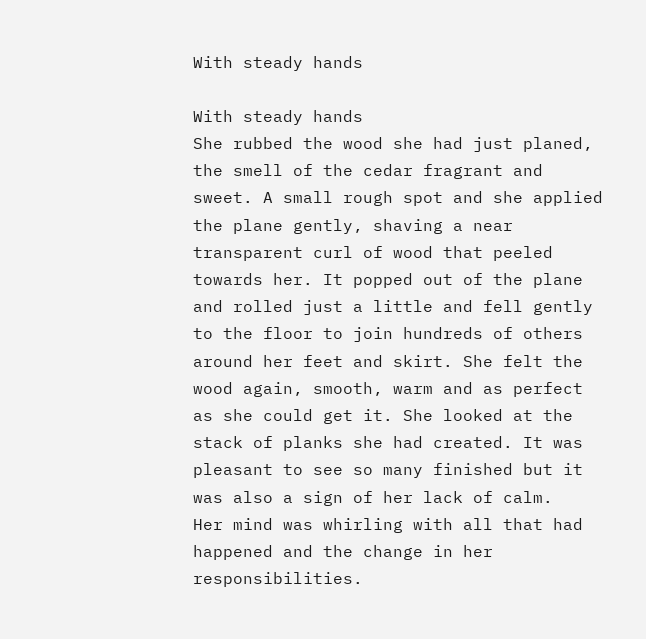With steady hands

With steady hands
She rubbed the wood she had just planed, the smell of the cedar fragrant and sweet. A small rough spot and she applied the plane gently, shaving a near transparent curl of wood that peeled towards her. It popped out of the plane and rolled just a little and fell gently to the floor to join hundreds of others around her feet and skirt. She felt the wood again, smooth, warm and as perfect as she could get it. She looked at the stack of planks she had created. It was pleasant to see so many finished but it was also a sign of her lack of calm.
Her mind was whirling with all that had happened and the change in her responsibilities.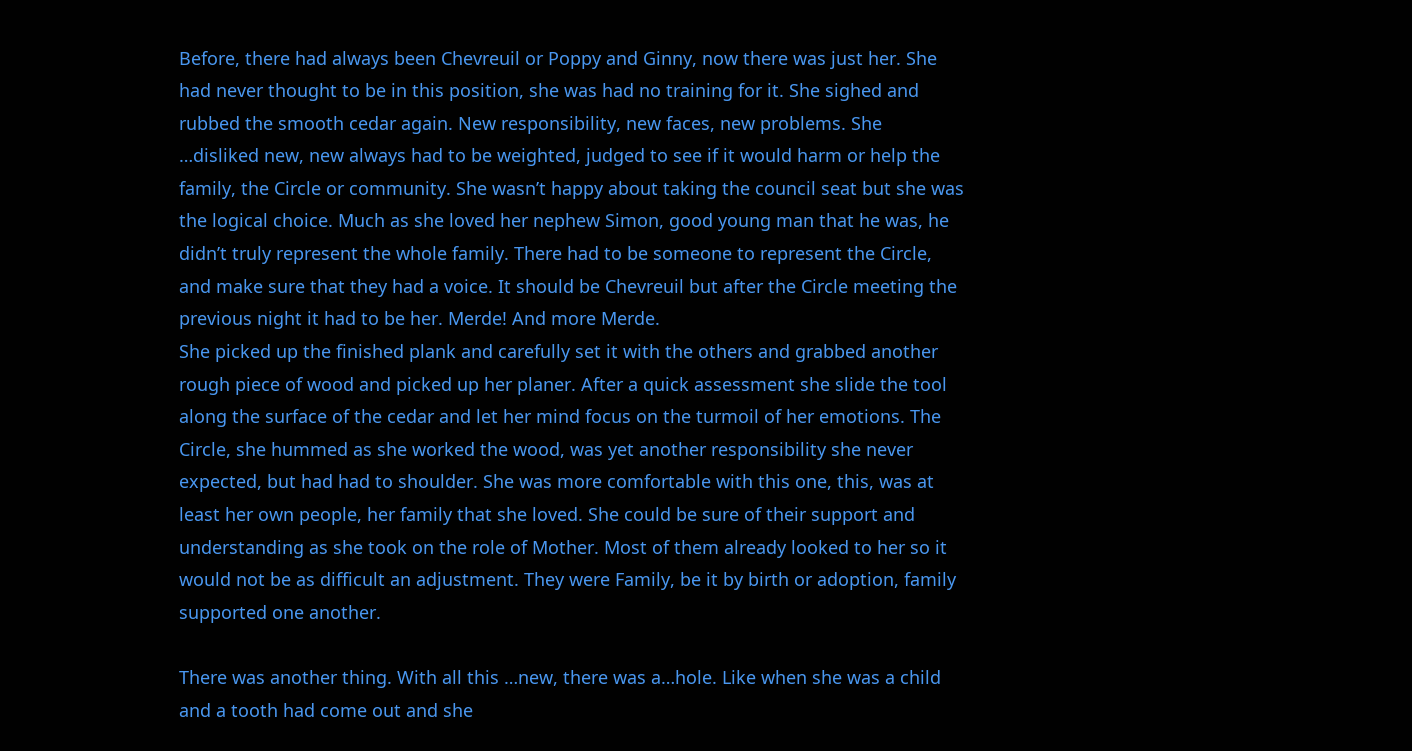Before, there had always been Chevreuil or Poppy and Ginny, now there was just her. She had never thought to be in this position, she was had no training for it. She sighed and rubbed the smooth cedar again. New responsibility, new faces, new problems. She …disliked new, new always had to be weighted, judged to see if it would harm or help the family, the Circle or community. She wasn’t happy about taking the council seat but she was the logical choice. Much as she loved her nephew Simon, good young man that he was, he didn’t truly represent the whole family. There had to be someone to represent the Circle, and make sure that they had a voice. It should be Chevreuil but after the Circle meeting the previous night it had to be her. Merde! And more Merde.
She picked up the finished plank and carefully set it with the others and grabbed another rough piece of wood and picked up her planer. After a quick assessment she slide the tool along the surface of the cedar and let her mind focus on the turmoil of her emotions. The Circle, she hummed as she worked the wood, was yet another responsibility she never expected, but had had to shoulder. She was more comfortable with this one, this, was at least her own people, her family that she loved. She could be sure of their support and understanding as she took on the role of Mother. Most of them already looked to her so it would not be as difficult an adjustment. They were Family, be it by birth or adoption, family supported one another.

There was another thing. With all this …new, there was a…hole. Like when she was a child and a tooth had come out and she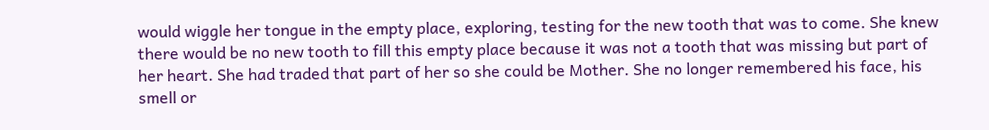would wiggle her tongue in the empty place, exploring, testing for the new tooth that was to come. She knew there would be no new tooth to fill this empty place because it was not a tooth that was missing but part of her heart. She had traded that part of her so she could be Mother. She no longer remembered his face, his smell or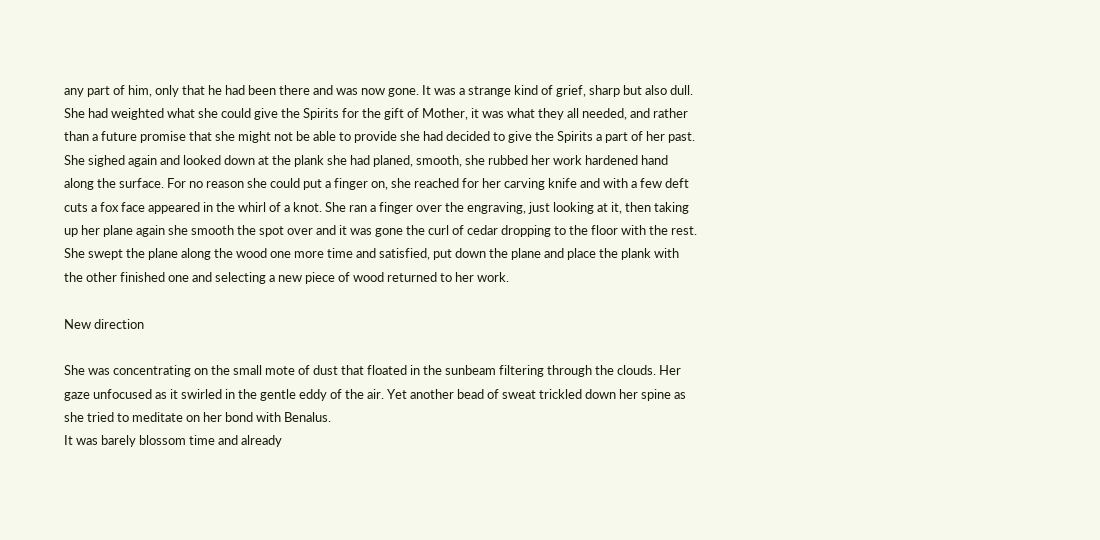any part of him, only that he had been there and was now gone. It was a strange kind of grief, sharp but also dull. She had weighted what she could give the Spirits for the gift of Mother, it was what they all needed, and rather than a future promise that she might not be able to provide she had decided to give the Spirits a part of her past. She sighed again and looked down at the plank she had planed, smooth, she rubbed her work hardened hand along the surface. For no reason she could put a finger on, she reached for her carving knife and with a few deft cuts a fox face appeared in the whirl of a knot. She ran a finger over the engraving, just looking at it, then taking up her plane again she smooth the spot over and it was gone the curl of cedar dropping to the floor with the rest. She swept the plane along the wood one more time and satisfied, put down the plane and place the plank with the other finished one and selecting a new piece of wood returned to her work.

New direction

She was concentrating on the small mote of dust that floated in the sunbeam filtering through the clouds. Her gaze unfocused as it swirled in the gentle eddy of the air. Yet another bead of sweat trickled down her spine as she tried to meditate on her bond with Benalus.
It was barely blossom time and already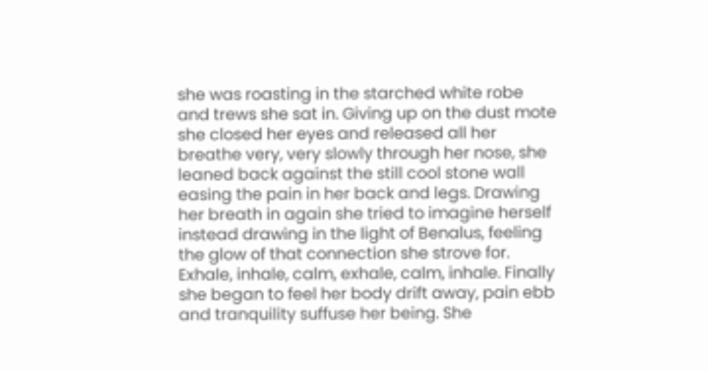she was roasting in the starched white robe and trews she sat in. Giving up on the dust mote she closed her eyes and released all her breathe very, very slowly through her nose, she leaned back against the still cool stone wall easing the pain in her back and legs. Drawing her breath in again she tried to imagine herself instead drawing in the light of Benalus, feeling the glow of that connection she strove for. Exhale, inhale, calm, exhale, calm, inhale. Finally she began to feel her body drift away, pain ebb and tranquility suffuse her being. She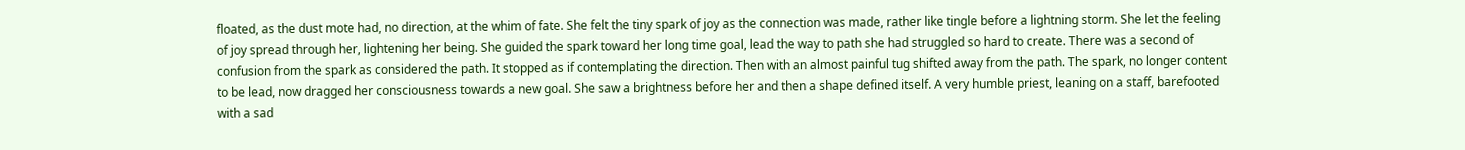floated, as the dust mote had, no direction, at the whim of fate. She felt the tiny spark of joy as the connection was made, rather like tingle before a lightning storm. She let the feeling of joy spread through her, lightening her being. She guided the spark toward her long time goal, lead the way to path she had struggled so hard to create. There was a second of confusion from the spark as considered the path. It stopped as if contemplating the direction. Then with an almost painful tug shifted away from the path. The spark, no longer content to be lead, now dragged her consciousness towards a new goal. She saw a brightness before her and then a shape defined itself. A very humble priest, leaning on a staff, barefooted with a sad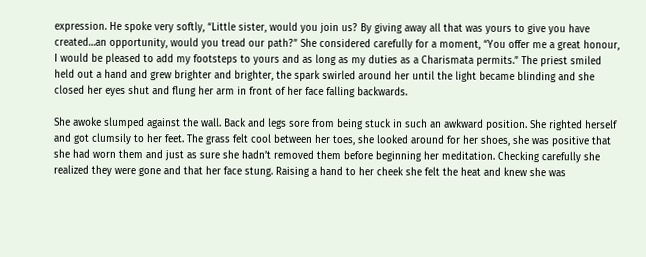expression. He spoke very softly, “Little sister, would you join us? By giving away all that was yours to give you have created…an opportunity, would you tread our path?” She considered carefully for a moment, “You offer me a great honour, I would be pleased to add my footsteps to yours and as long as my duties as a Charismata permits.” The priest smiled held out a hand and grew brighter and brighter, the spark swirled around her until the light became blinding and she closed her eyes shut and flung her arm in front of her face falling backwards.

She awoke slumped against the wall. Back and legs sore from being stuck in such an awkward position. She righted herself and got clumsily to her feet. The grass felt cool between her toes, she looked around for her shoes, she was positive that she had worn them and just as sure she hadn’t removed them before beginning her meditation. Checking carefully she realized they were gone and that her face stung. Raising a hand to her cheek she felt the heat and knew she was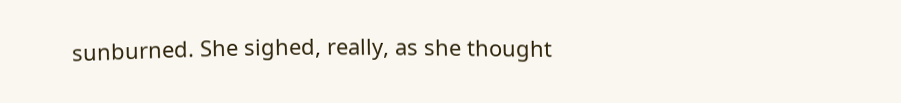sunburned. She sighed, really, as she thought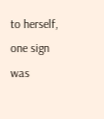to herself, one sign was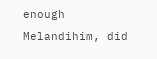enough Melandihim, did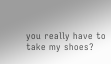you really have to take my shoes?